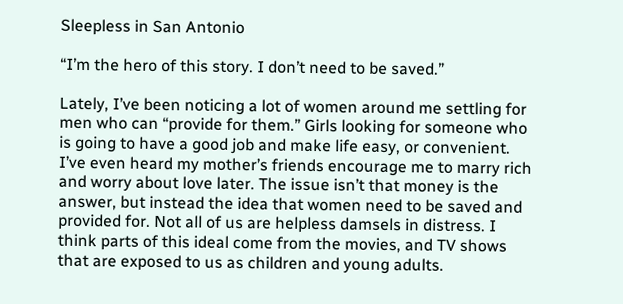Sleepless in San Antonio

“I’m the hero of this story. I don’t need to be saved.”

Lately, I’ve been noticing a lot of women around me settling for men who can “provide for them.” Girls looking for someone who is going to have a good job and make life easy, or convenient. I’ve even heard my mother’s friends encourage me to marry rich and worry about love later. The issue isn’t that money is the answer, but instead the idea that women need to be saved and provided for. Not all of us are helpless damsels in distress. I think parts of this ideal come from the movies, and TV shows that are exposed to us as children and young adults.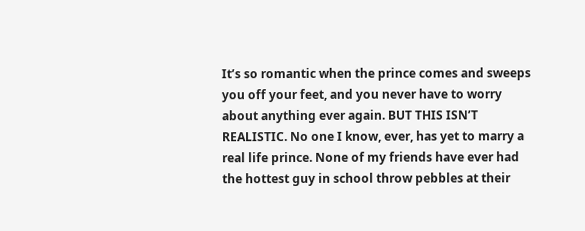It’s so romantic when the prince comes and sweeps you off your feet, and you never have to worry about anything ever again. BUT THIS ISN’T REALISTIC. No one I know, ever, has yet to marry a real life prince. None of my friends have ever had the hottest guy in school throw pebbles at their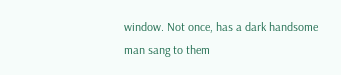window. Not once, has a dark handsome man sang to them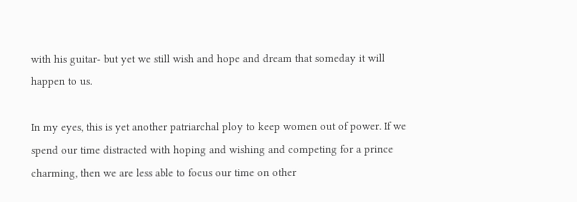with his guitar- but yet we still wish and hope and dream that someday it will happen to us.

In my eyes, this is yet another patriarchal ploy to keep women out of power. If we spend our time distracted with hoping and wishing and competing for a prince charming, then we are less able to focus our time on other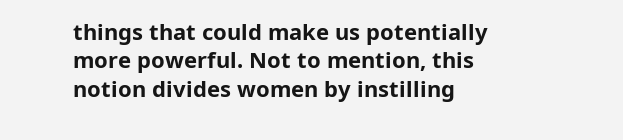things that could make us potentially more powerful. Not to mention, this notion divides women by instilling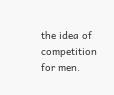the idea of competition for men.